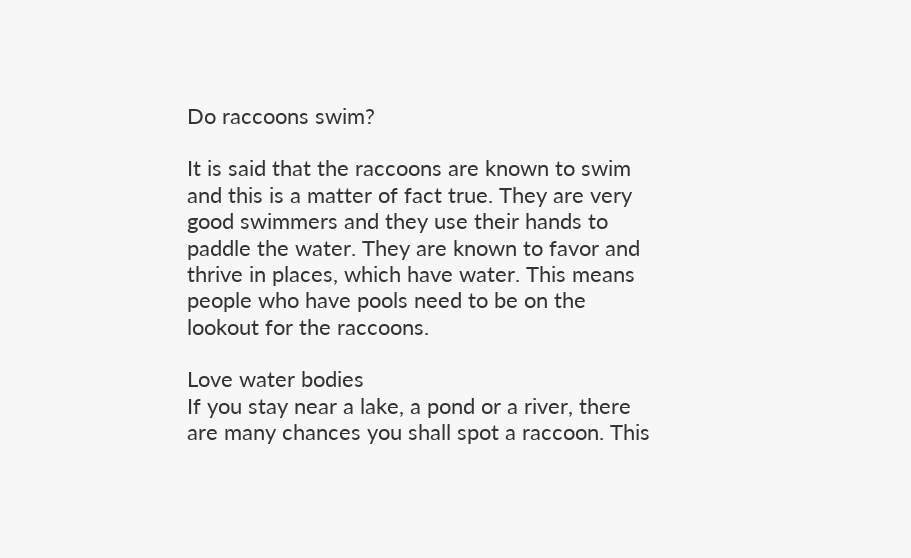Do raccoons swim?

It is said that the raccoons are known to swim and this is a matter of fact true. They are very good swimmers and they use their hands to paddle the water. They are known to favor and thrive in places, which have water. This means people who have pools need to be on the lookout for the raccoons.

Love water bodies
If you stay near a lake, a pond or a river, there are many chances you shall spot a raccoon. This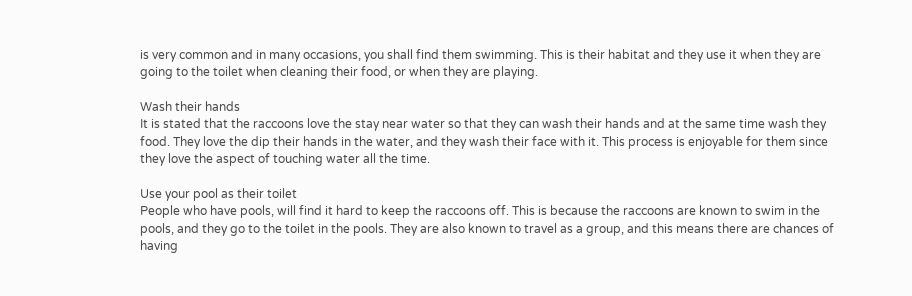is very common and in many occasions, you shall find them swimming. This is their habitat and they use it when they are going to the toilet when cleaning their food, or when they are playing.

Wash their hands
It is stated that the raccoons love the stay near water so that they can wash their hands and at the same time wash they food. They love the dip their hands in the water, and they wash their face with it. This process is enjoyable for them since they love the aspect of touching water all the time.

Use your pool as their toilet
People who have pools, will find it hard to keep the raccoons off. This is because the raccoons are known to swim in the pools, and they go to the toilet in the pools. They are also known to travel as a group, and this means there are chances of having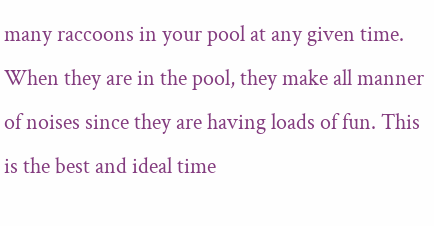many raccoons in your pool at any given time. When they are in the pool, they make all manner of noises since they are having loads of fun. This is the best and ideal time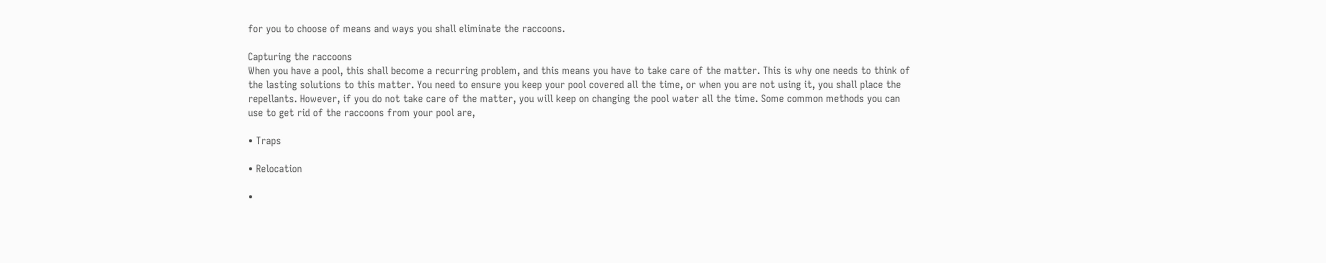for you to choose of means and ways you shall eliminate the raccoons.

Capturing the raccoons
When you have a pool, this shall become a recurring problem, and this means you have to take care of the matter. This is why one needs to think of the lasting solutions to this matter. You need to ensure you keep your pool covered all the time, or when you are not using it, you shall place the repellants. However, if you do not take care of the matter, you will keep on changing the pool water all the time. Some common methods you can use to get rid of the raccoons from your pool are,

• Traps

• Relocation

•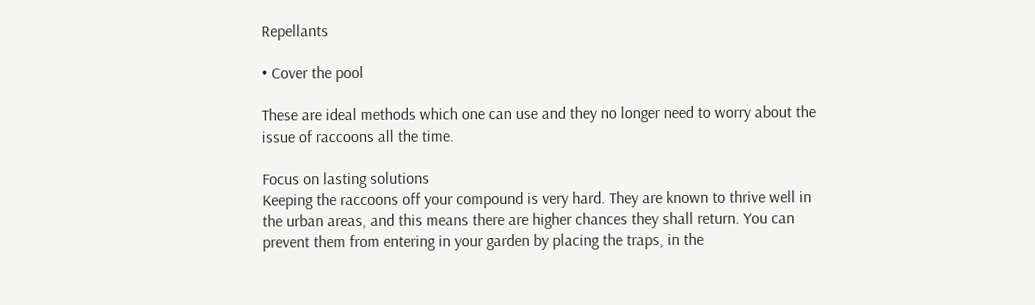Repellants

• Cover the pool

These are ideal methods which one can use and they no longer need to worry about the issue of raccoons all the time.

Focus on lasting solutions
Keeping the raccoons off your compound is very hard. They are known to thrive well in the urban areas, and this means there are higher chances they shall return. You can prevent them from entering in your garden by placing the traps, in the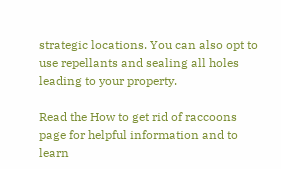strategic locations. You can also opt to use repellants and sealing all holes leading to your property.

Read the How to get rid of raccoons page for helpful information and to learn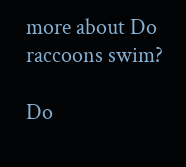more about Do raccoons swim?

Do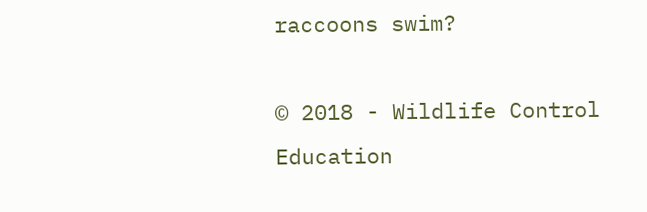raccoons swim?

© 2018 - Wildlife Control Education